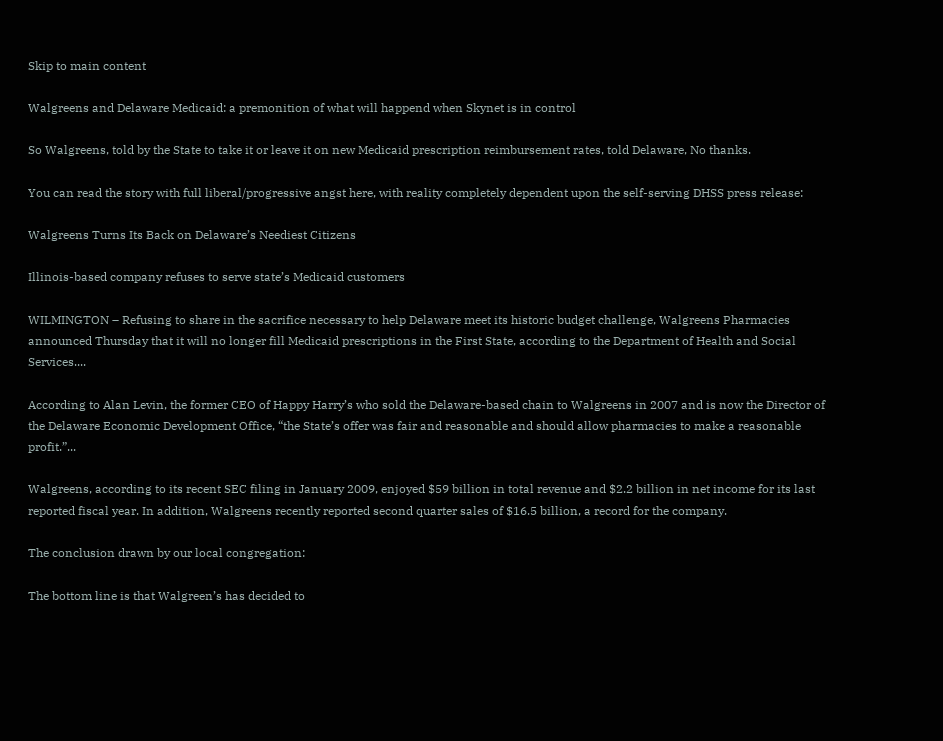Skip to main content

Walgreens and Delaware Medicaid: a premonition of what will happend when Skynet is in control

So Walgreens, told by the State to take it or leave it on new Medicaid prescription reimbursement rates, told Delaware, No thanks.

You can read the story with full liberal/progressive angst here, with reality completely dependent upon the self-serving DHSS press release:

Walgreens Turns Its Back on Delaware’s Neediest Citizens

Illinois-based company refuses to serve state’s Medicaid customers

WILMINGTON – Refusing to share in the sacrifice necessary to help Delaware meet its historic budget challenge, Walgreens Pharmacies announced Thursday that it will no longer fill Medicaid prescriptions in the First State, according to the Department of Health and Social Services....

According to Alan Levin, the former CEO of Happy Harry’s who sold the Delaware-based chain to Walgreens in 2007 and is now the Director of the Delaware Economic Development Office, “the State’s offer was fair and reasonable and should allow pharmacies to make a reasonable profit.”...

Walgreens, according to its recent SEC filing in January 2009, enjoyed $59 billion in total revenue and $2.2 billion in net income for its last reported fiscal year. In addition, Walgreens recently reported second quarter sales of $16.5 billion, a record for the company.

The conclusion drawn by our local congregation:

The bottom line is that Walgreen’s has decided to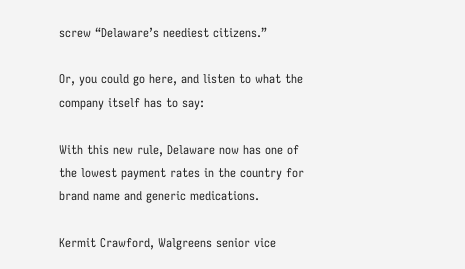screw “Delaware’s neediest citizens.”

Or, you could go here, and listen to what the company itself has to say:

With this new rule, Delaware now has one of the lowest payment rates in the country for brand name and generic medications.

Kermit Crawford, Walgreens senior vice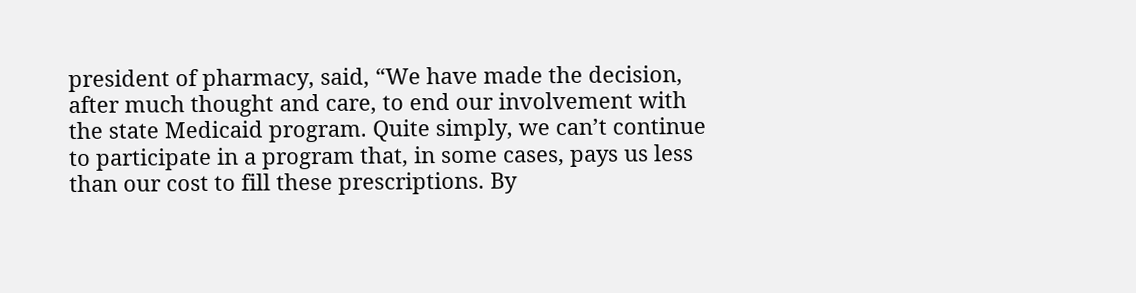president of pharmacy, said, “We have made the decision, after much thought and care, to end our involvement with the state Medicaid program. Quite simply, we can’t continue to participate in a program that, in some cases, pays us less than our cost to fill these prescriptions. By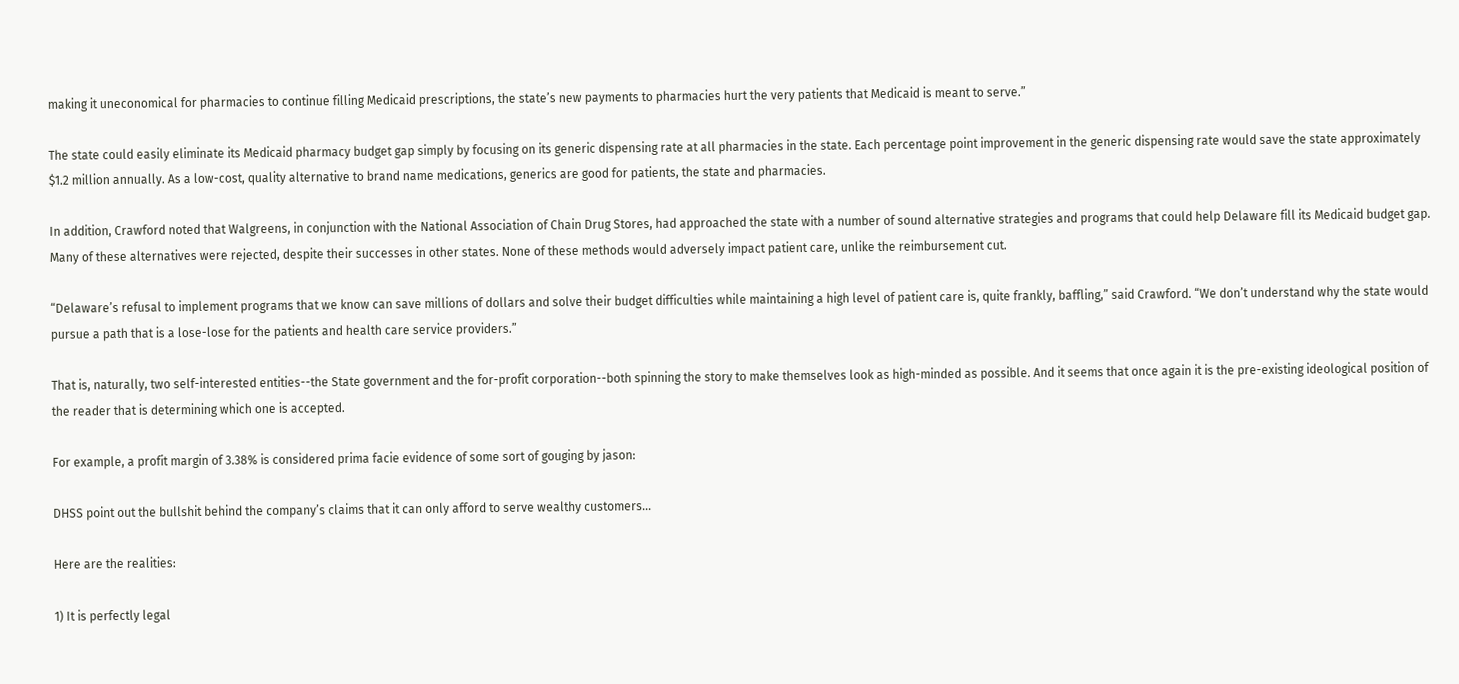making it uneconomical for pharmacies to continue filling Medicaid prescriptions, the state’s new payments to pharmacies hurt the very patients that Medicaid is meant to serve.”

The state could easily eliminate its Medicaid pharmacy budget gap simply by focusing on its generic dispensing rate at all pharmacies in the state. Each percentage point improvement in the generic dispensing rate would save the state approximately $1.2 million annually. As a low-cost, quality alternative to brand name medications, generics are good for patients, the state and pharmacies.

In addition, Crawford noted that Walgreens, in conjunction with the National Association of Chain Drug Stores, had approached the state with a number of sound alternative strategies and programs that could help Delaware fill its Medicaid budget gap. Many of these alternatives were rejected, despite their successes in other states. None of these methods would adversely impact patient care, unlike the reimbursement cut.

“Delaware’s refusal to implement programs that we know can save millions of dollars and solve their budget difficulties while maintaining a high level of patient care is, quite frankly, baffling,” said Crawford. “We don’t understand why the state would pursue a path that is a lose-lose for the patients and health care service providers.”

That is, naturally, two self-interested entities--the State government and the for-profit corporation--both spinning the story to make themselves look as high-minded as possible. And it seems that once again it is the pre-existing ideological position of the reader that is determining which one is accepted.

For example, a profit margin of 3.38% is considered prima facie evidence of some sort of gouging by jason:

DHSS point out the bullshit behind the company’s claims that it can only afford to serve wealthy customers...

Here are the realities:

1) It is perfectly legal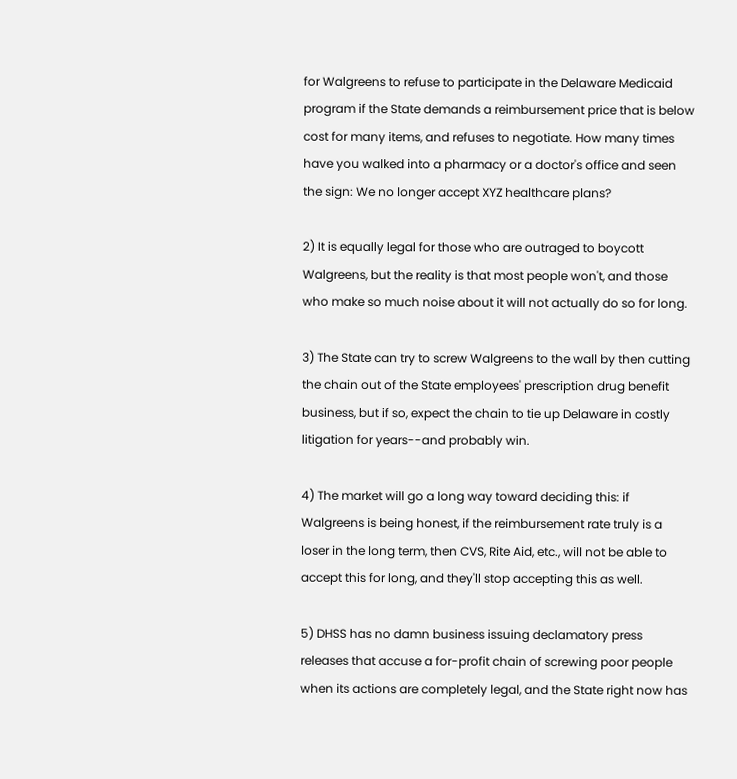for Walgreens to refuse to participate in the Delaware Medicaid program if the State demands a reimbursement price that is below cost for many items, and refuses to negotiate. How many times have you walked into a pharmacy or a doctor's office and seen the sign: We no longer accept XYZ healthcare plans?

2) It is equally legal for those who are outraged to boycott Walgreens, but the reality is that most people won't, and those who make so much noise about it will not actually do so for long.

3) The State can try to screw Walgreens to the wall by then cutting the chain out of the State employees' prescription drug benefit business, but if so, expect the chain to tie up Delaware in costly litigation for years--and probably win.

4) The market will go a long way toward deciding this: if Walgreens is being honest, if the reimbursement rate truly is a loser in the long term, then CVS, Rite Aid, etc., will not be able to accept this for long, and they'll stop accepting this as well.

5) DHSS has no damn business issuing declamatory press releases that accuse a for-profit chain of screwing poor people when its actions are completely legal, and the State right now has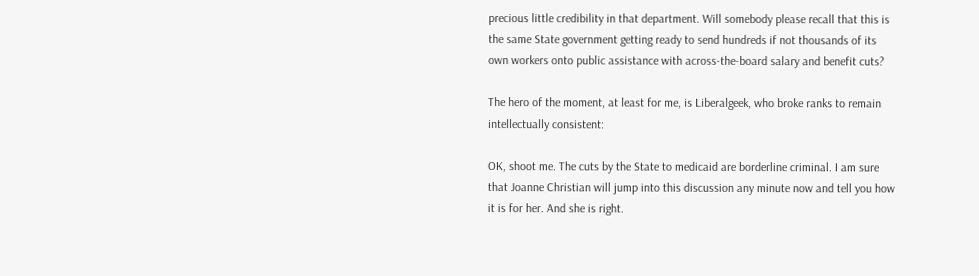precious little credibility in that department. Will somebody please recall that this is the same State government getting ready to send hundreds if not thousands of its own workers onto public assistance with across-the-board salary and benefit cuts?

The hero of the moment, at least for me, is Liberalgeek, who broke ranks to remain intellectually consistent:

OK, shoot me. The cuts by the State to medicaid are borderline criminal. I am sure that Joanne Christian will jump into this discussion any minute now and tell you how it is for her. And she is right.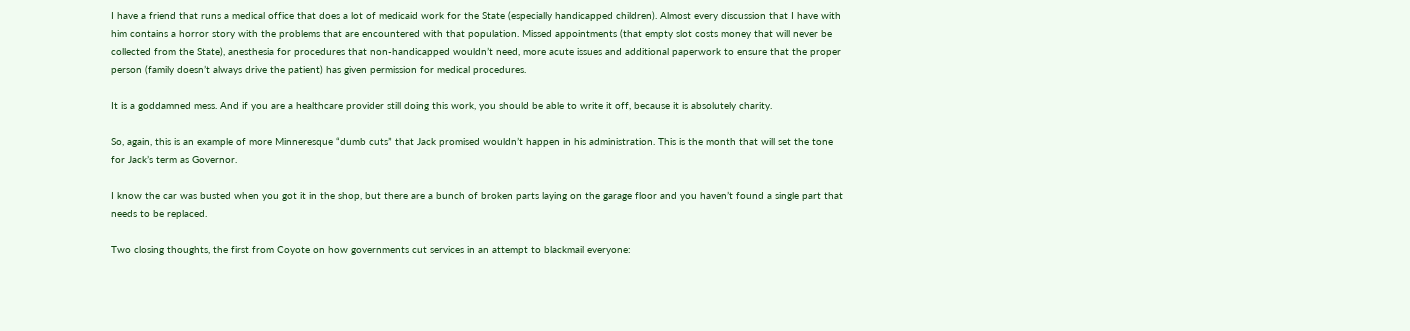I have a friend that runs a medical office that does a lot of medicaid work for the State (especially handicapped children). Almost every discussion that I have with him contains a horror story with the problems that are encountered with that population. Missed appointments (that empty slot costs money that will never be collected from the State), anesthesia for procedures that non-handicapped wouldn’t need, more acute issues and additional paperwork to ensure that the proper person (family doesn’t always drive the patient) has given permission for medical procedures.

It is a goddamned mess. And if you are a healthcare provider still doing this work, you should be able to write it off, because it is absolutely charity.

So, again, this is an example of more Minneresque “dumb cuts” that Jack promised wouldn’t happen in his administration. This is the month that will set the tone for Jack’s term as Governor.

I know the car was busted when you got it in the shop, but there are a bunch of broken parts laying on the garage floor and you haven’t found a single part that needs to be replaced.

Two closing thoughts, the first from Coyote on how governments cut services in an attempt to blackmail everyone: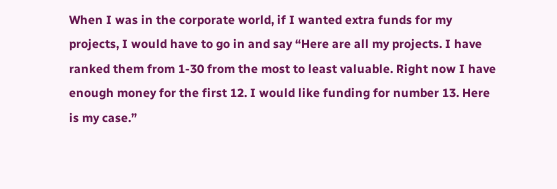When I was in the corporate world, if I wanted extra funds for my projects, I would have to go in and say “Here are all my projects. I have ranked them from 1-30 from the most to least valuable. Right now I have enough money for the first 12. I would like funding for number 13. Here is my case.”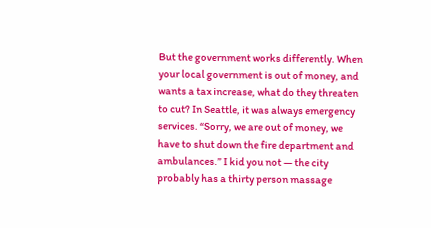But the government works differently. When your local government is out of money, and wants a tax increase, what do they threaten to cut? In Seattle, it was always emergency services. “Sorry, we are out of money, we have to shut down the fire department and ambulances.” I kid you not — the city probably has a thirty person massage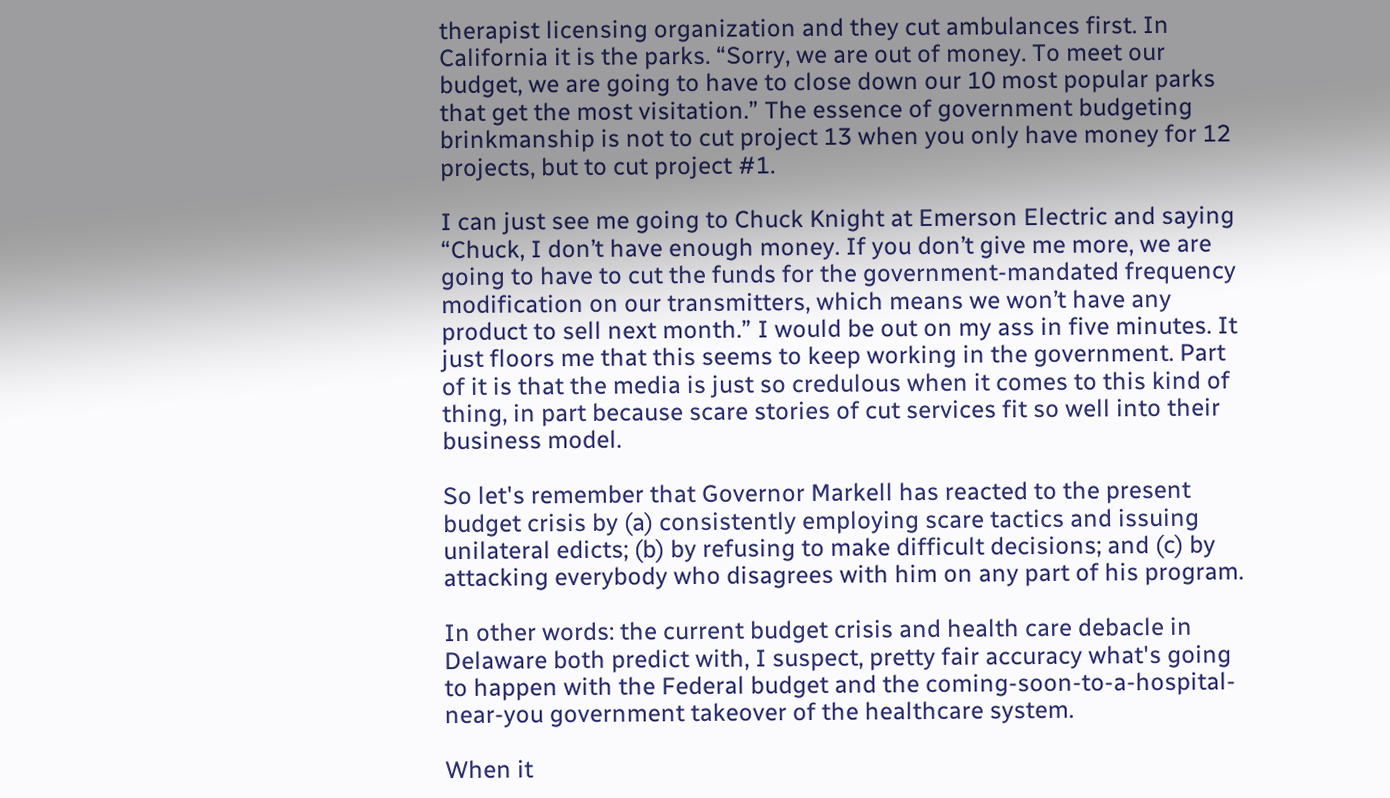therapist licensing organization and they cut ambulances first. In California it is the parks. “Sorry, we are out of money. To meet our budget, we are going to have to close down our 10 most popular parks that get the most visitation.” The essence of government budgeting brinkmanship is not to cut project 13 when you only have money for 12 projects, but to cut project #1.

I can just see me going to Chuck Knight at Emerson Electric and saying “Chuck, I don’t have enough money. If you don’t give me more, we are going to have to cut the funds for the government-mandated frequency modification on our transmitters, which means we won’t have any product to sell next month.” I would be out on my ass in five minutes. It just floors me that this seems to keep working in the government. Part of it is that the media is just so credulous when it comes to this kind of thing, in part because scare stories of cut services fit so well into their business model.

So let's remember that Governor Markell has reacted to the present budget crisis by (a) consistently employing scare tactics and issuing unilateral edicts; (b) by refusing to make difficult decisions; and (c) by attacking everybody who disagrees with him on any part of his program.

In other words: the current budget crisis and health care debacle in Delaware both predict with, I suspect, pretty fair accuracy what's going to happen with the Federal budget and the coming-soon-to-a-hospital-near-you government takeover of the healthcare system.

When it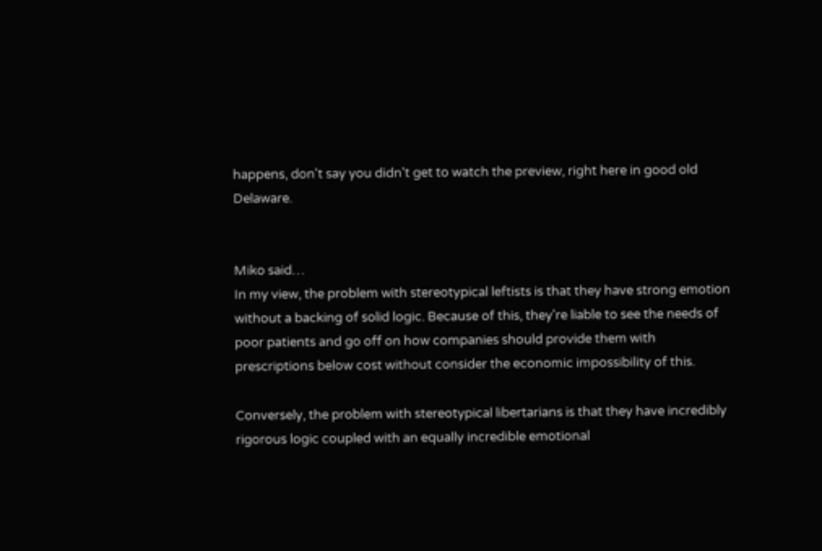happens, don't say you didn't get to watch the preview, right here in good old Delaware.


Miko said…
In my view, the problem with stereotypical leftists is that they have strong emotion without a backing of solid logic. Because of this, they're liable to see the needs of poor patients and go off on how companies should provide them with prescriptions below cost without consider the economic impossibility of this.

Conversely, the problem with stereotypical libertarians is that they have incredibly rigorous logic coupled with an equally incredible emotional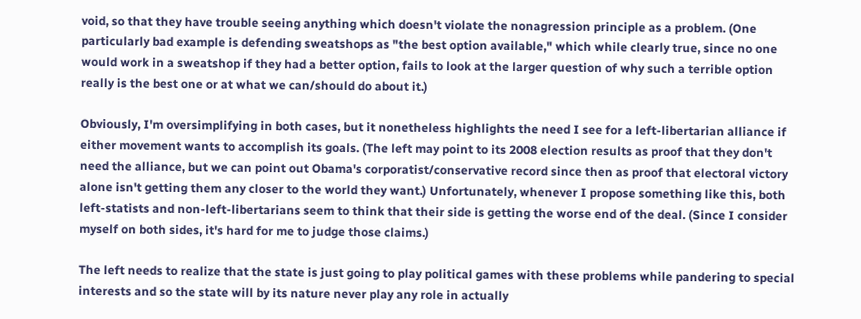void, so that they have trouble seeing anything which doesn't violate the nonagression principle as a problem. (One particularly bad example is defending sweatshops as "the best option available," which while clearly true, since no one would work in a sweatshop if they had a better option, fails to look at the larger question of why such a terrible option really is the best one or at what we can/should do about it.)

Obviously, I'm oversimplifying in both cases, but it nonetheless highlights the need I see for a left-libertarian alliance if either movement wants to accomplish its goals. (The left may point to its 2008 election results as proof that they don't need the alliance, but we can point out Obama's corporatist/conservative record since then as proof that electoral victory alone isn't getting them any closer to the world they want.) Unfortunately, whenever I propose something like this, both left-statists and non-left-libertarians seem to think that their side is getting the worse end of the deal. (Since I consider myself on both sides, it's hard for me to judge those claims.)

The left needs to realize that the state is just going to play political games with these problems while pandering to special interests and so the state will by its nature never play any role in actually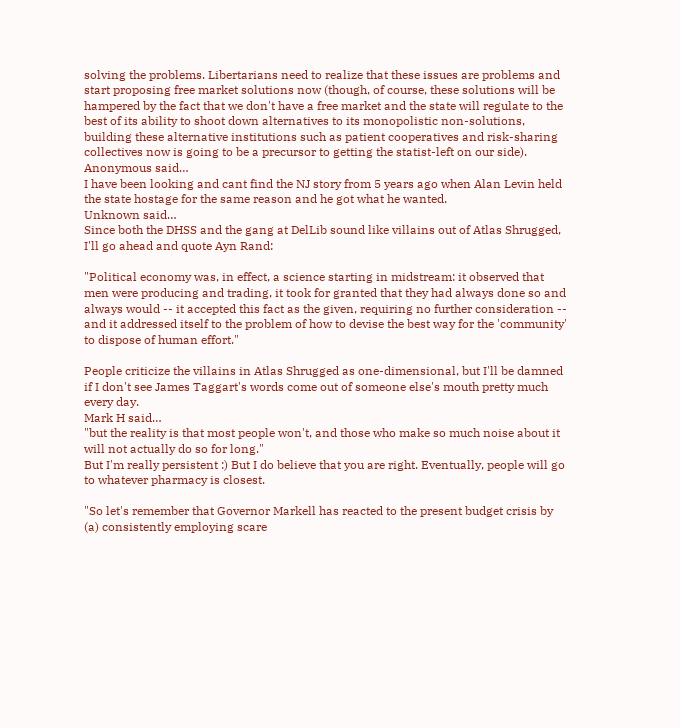solving the problems. Libertarians need to realize that these issues are problems and start proposing free market solutions now (though, of course, these solutions will be hampered by the fact that we don't have a free market and the state will regulate to the best of its ability to shoot down alternatives to its monopolistic non-solutions, building these alternative institutions such as patient cooperatives and risk-sharing collectives now is going to be a precursor to getting the statist-left on our side).
Anonymous said…
I have been looking and cant find the NJ story from 5 years ago when Alan Levin held the state hostage for the same reason and he got what he wanted.
Unknown said…
Since both the DHSS and the gang at DelLib sound like villains out of Atlas Shrugged, I'll go ahead and quote Ayn Rand:

"Political economy was, in effect, a science starting in midstream: it observed that men were producing and trading, it took for granted that they had always done so and always would -- it accepted this fact as the given, requiring no further consideration -- and it addressed itself to the problem of how to devise the best way for the 'community' to dispose of human effort."

People criticize the villains in Atlas Shrugged as one-dimensional, but I'll be damned if I don't see James Taggart's words come out of someone else's mouth pretty much every day.
Mark H said…
"but the reality is that most people won't, and those who make so much noise about it will not actually do so for long."
But I'm really persistent :) But I do believe that you are right. Eventually, people will go to whatever pharmacy is closest.

"So let's remember that Governor Markell has reacted to the present budget crisis by (a) consistently employing scare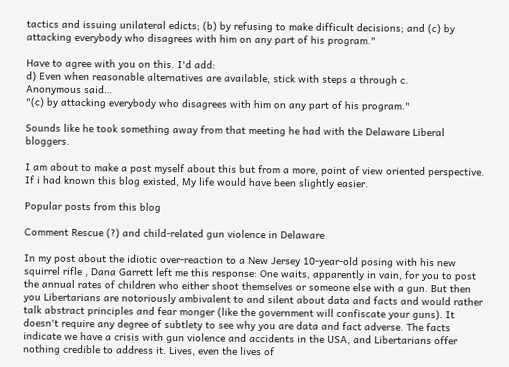tactics and issuing unilateral edicts; (b) by refusing to make difficult decisions; and (c) by attacking everybody who disagrees with him on any part of his program."

Have to agree with you on this. I'd add:
d) Even when reasonable alternatives are available, stick with steps a through c.
Anonymous said…
"(c) by attacking everybody who disagrees with him on any part of his program."

Sounds like he took something away from that meeting he had with the Delaware Liberal bloggers.

I am about to make a post myself about this but from a more, point of view oriented perspective. If i had known this blog existed, My life would have been slightly easier.

Popular posts from this blog

Comment Rescue (?) and child-related gun violence in Delaware

In my post about the idiotic over-reaction to a New Jersey 10-year-old posing with his new squirrel rifle , Dana Garrett left me this response: One waits, apparently in vain, for you to post the annual rates of children who either shoot themselves or someone else with a gun. But then you Libertarians are notoriously ambivalent to and silent about data and facts and would rather talk abstract principles and fear monger (like the government will confiscate your guns). It doesn't require any degree of subtlety to see why you are data and fact adverse. The facts indicate we have a crisis with gun violence and accidents in the USA, and Libertarians offer nothing credible to address it. Lives, even the lives of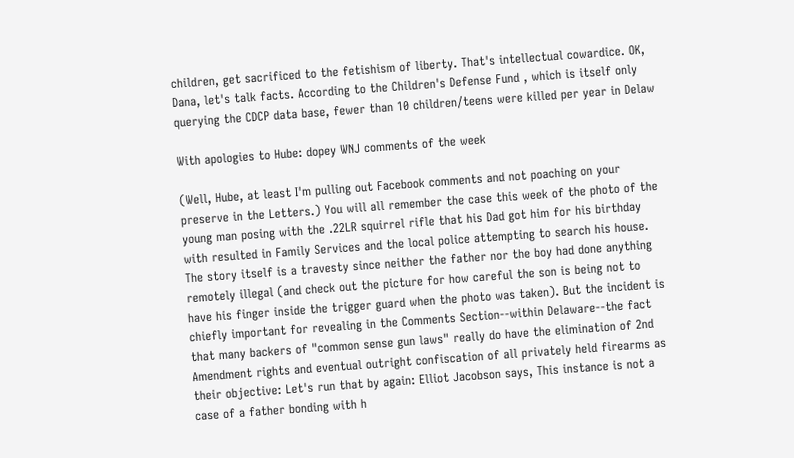children, get sacrificed to the fetishism of liberty. That's intellectual cowardice. OK, Dana, let's talk facts. According to the Children's Defense Fund , which is itself only querying the CDCP data base, fewer than 10 children/teens were killed per year in Delaw

With apologies to Hube: dopey WNJ comments of the week

(Well, Hube, at least I'm pulling out Facebook comments and not poaching on your preserve in the Letters.) You will all remember the case this week of the photo of the young man posing with the .22LR squirrel rifle that his Dad got him for his birthday with resulted in Family Services and the local police attempting to search his house.  The story itself is a travesty since neither the father nor the boy had done anything remotely illegal (and check out the picture for how careful the son is being not to have his finger inside the trigger guard when the photo was taken). But the incident is chiefly important for revealing in the Comments Section--within Delaware--the fact that many backers of "common sense gun laws" really do have the elimination of 2nd Amendment rights and eventual outright confiscation of all privately held firearms as their objective: Let's run that by again: Elliot Jacobson says, This instance is not a case of a father bonding with h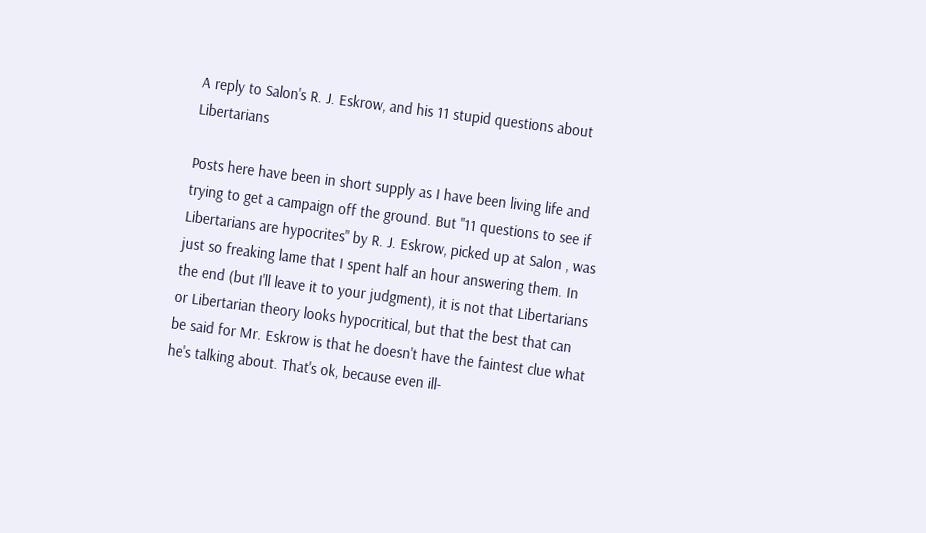A reply to Salon's R. J. Eskrow, and his 11 stupid questions about Libertarians

Posts here have been in short supply as I have been living life and trying to get a campaign off the ground. But "11 questions to see if Libertarians are hypocrites" by R. J. Eskrow, picked up at Salon , was just so freaking lame that I spent half an hour answering them. In the end (but I'll leave it to your judgment), it is not that Libertarians or Libertarian theory looks hypocritical, but that the best that can be said for Mr. Eskrow is that he doesn't have the faintest clue what he's talking about. That's ok, because even ill-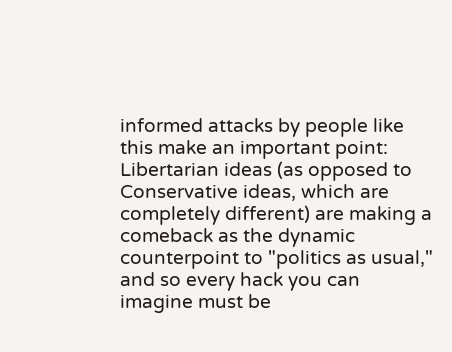informed attacks by people like this make an important point:  Libertarian ideas (as opposed to Conservative ideas, which are completely different) are making a comeback as the dynamic counterpoint to "politics as usual," and so every hack you can imagine must be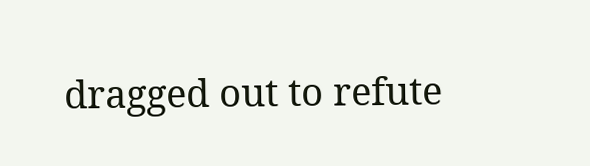dragged out to refute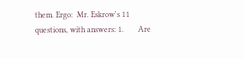them. Ergo:  Mr. Eskrow's 11 questions, with answers: 1.       Are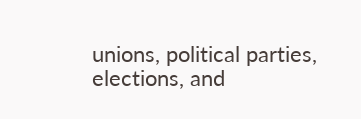unions, political parties, elections, and